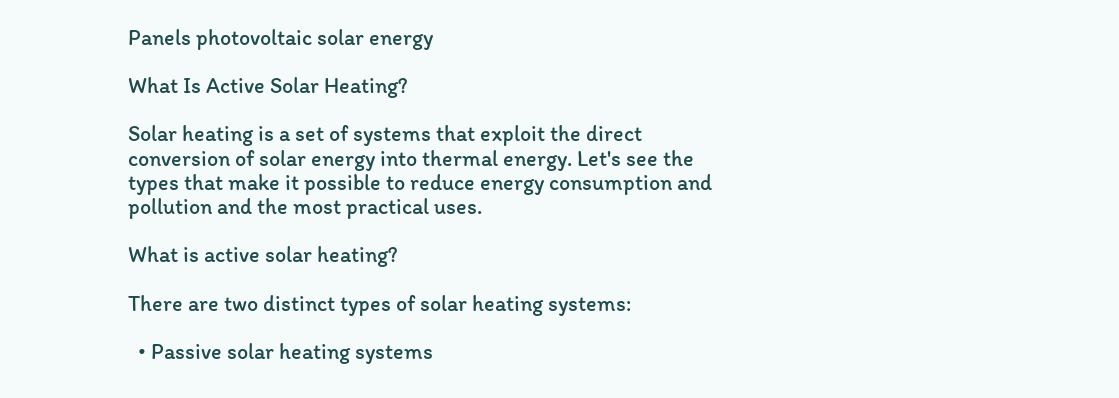Panels photovoltaic solar energy

What Is Active Solar Heating?

Solar heating is a set of systems that exploit the direct conversion of solar energy into thermal energy. Let's see the types that make it possible to reduce energy consumption and pollution and the most practical uses.

What is active solar heating?

There are two distinct types of solar heating systems:

  • Passive solar heating systems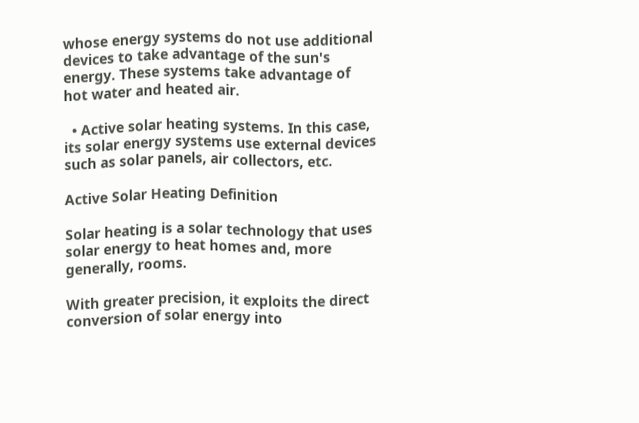whose energy systems do not use additional devices to take advantage of the sun's energy. These systems take advantage of hot water and heated air.

  • Active solar heating systems. In this case, its solar energy systems use external devices such as solar panels, air collectors, etc.

Active Solar Heating Definition

Solar heating is a solar technology that uses solar energy to heat homes and, more generally, rooms.

With greater precision, it exploits the direct conversion of solar energy into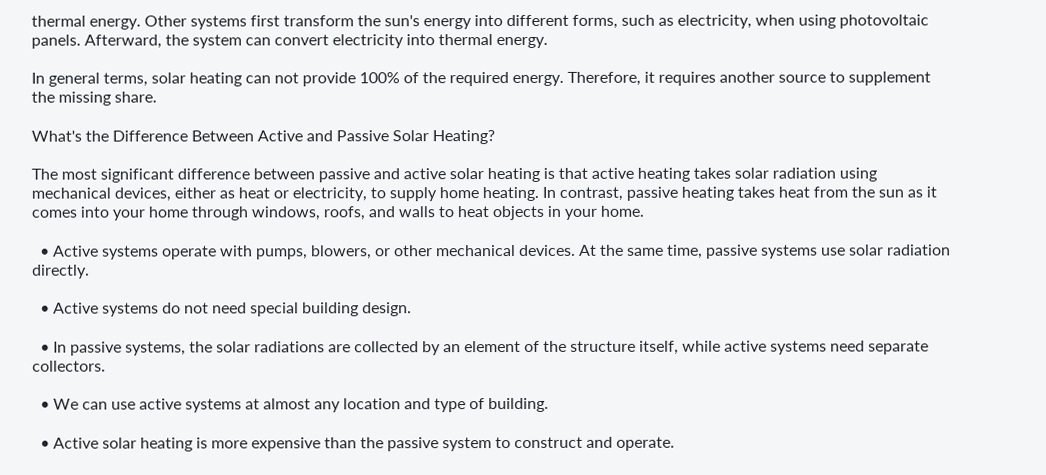thermal energy. Other systems first transform the sun's energy into different forms, such as electricity, when using photovoltaic panels. Afterward, the system can convert electricity into thermal energy.

In general terms, solar heating can not provide 100% of the required energy. Therefore, it requires another source to supplement the missing share.

What's the Difference Between Active and Passive Solar Heating?

The most significant difference between passive and active solar heating is that active heating takes solar radiation using mechanical devices, either as heat or electricity, to supply home heating. In contrast, passive heating takes heat from the sun as it comes into your home through windows, roofs, and walls to heat objects in your home.

  • Active systems operate with pumps, blowers, or other mechanical devices. At the same time, passive systems use solar radiation directly.

  • Active systems do not need special building design.

  • In passive systems, the solar radiations are collected by an element of the structure itself, while active systems need separate collectors.

  • We can use active systems at almost any location and type of building.

  • Active solar heating is more expensive than the passive system to construct and operate.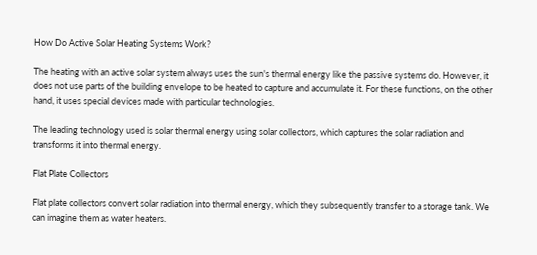How Do Active Solar Heating Systems Work?

The heating with an active solar system always uses the sun's thermal energy like the passive systems do. However, it does not use parts of the building envelope to be heated to capture and accumulate it. For these functions, on the other hand, it uses special devices made with particular technologies.

The leading technology used is solar thermal energy using solar collectors, which captures the solar radiation and transforms it into thermal energy.

Flat Plate Collectors

Flat plate collectors convert solar radiation into thermal energy, which they subsequently transfer to a storage tank. We can imagine them as water heaters.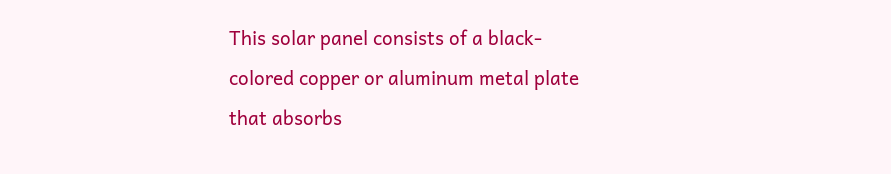This solar panel consists of a black-colored copper or aluminum metal plate that absorbs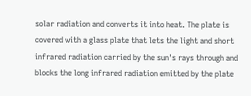solar radiation and converts it into heat. The plate is covered with a glass plate that lets the light and short infrared radiation carried by the sun's rays through and blocks the long infrared radiation emitted by the plate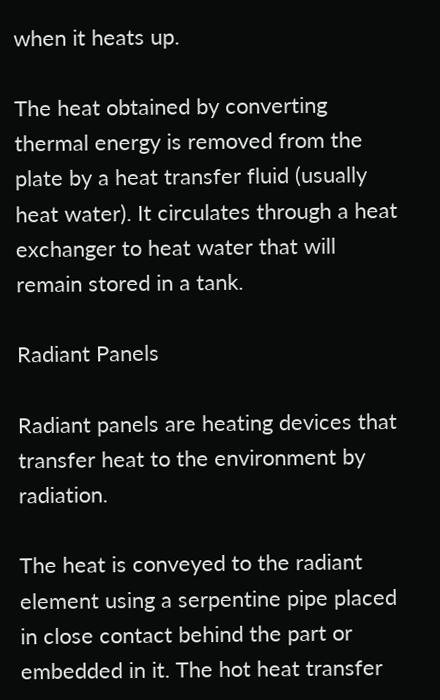when it heats up.

The heat obtained by converting thermal energy is removed from the plate by a heat transfer fluid (usually heat water). It circulates through a heat exchanger to heat water that will remain stored in a tank.

Radiant Panels

Radiant panels are heating devices that transfer heat to the environment by radiation.

The heat is conveyed to the radiant element using a serpentine pipe placed in close contact behind the part or embedded in it. The hot heat transfer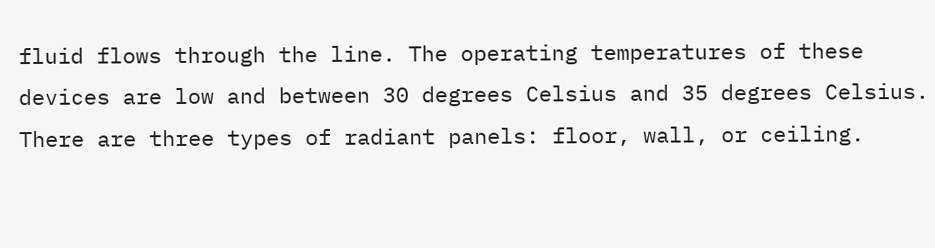fluid flows through the line. The operating temperatures of these devices are low and between 30 degrees Celsius and 35 degrees Celsius. There are three types of radiant panels: floor, wall, or ceiling.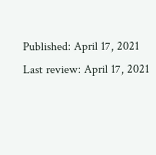Published: April 17, 2021
Last review: April 17, 2021